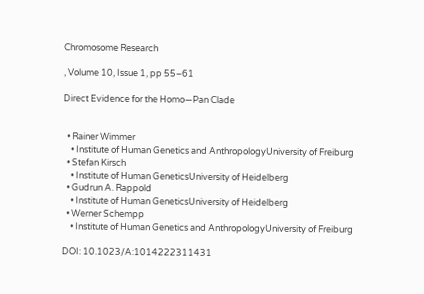Chromosome Research

, Volume 10, Issue 1, pp 55–61

Direct Evidence for the Homo—Pan Clade


  • Rainer Wimmer
    • Institute of Human Genetics and AnthropologyUniversity of Freiburg
  • Stefan Kirsch
    • Institute of Human GeneticsUniversity of Heidelberg
  • Gudrun A. Rappold
    • Institute of Human GeneticsUniversity of Heidelberg
  • Werner Schempp
    • Institute of Human Genetics and AnthropologyUniversity of Freiburg

DOI: 10.1023/A:1014222311431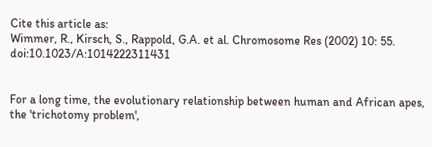Cite this article as:
Wimmer, R., Kirsch, S., Rappold, G.A. et al. Chromosome Res (2002) 10: 55. doi:10.1023/A:1014222311431


For a long time, the evolutionary relationship between human and African apes, the 'trichotomy problem',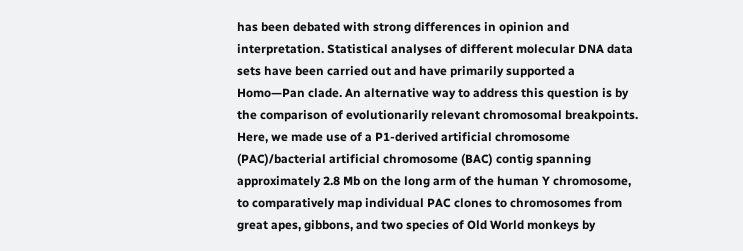has been debated with strong differences in opinion and interpretation. Statistical analyses of different molecular DNA data sets have been carried out and have primarily supported a Homo—Pan clade. An alternative way to address this question is by the comparison of evolutionarily relevant chromosomal breakpoints. Here, we made use of a P1-derived artificial chromosome (PAC)/bacterial artificial chromosome (BAC) contig spanning approximately 2.8 Mb on the long arm of the human Y chromosome, to comparatively map individual PAC clones to chromosomes from great apes, gibbons, and two species of Old World monkeys by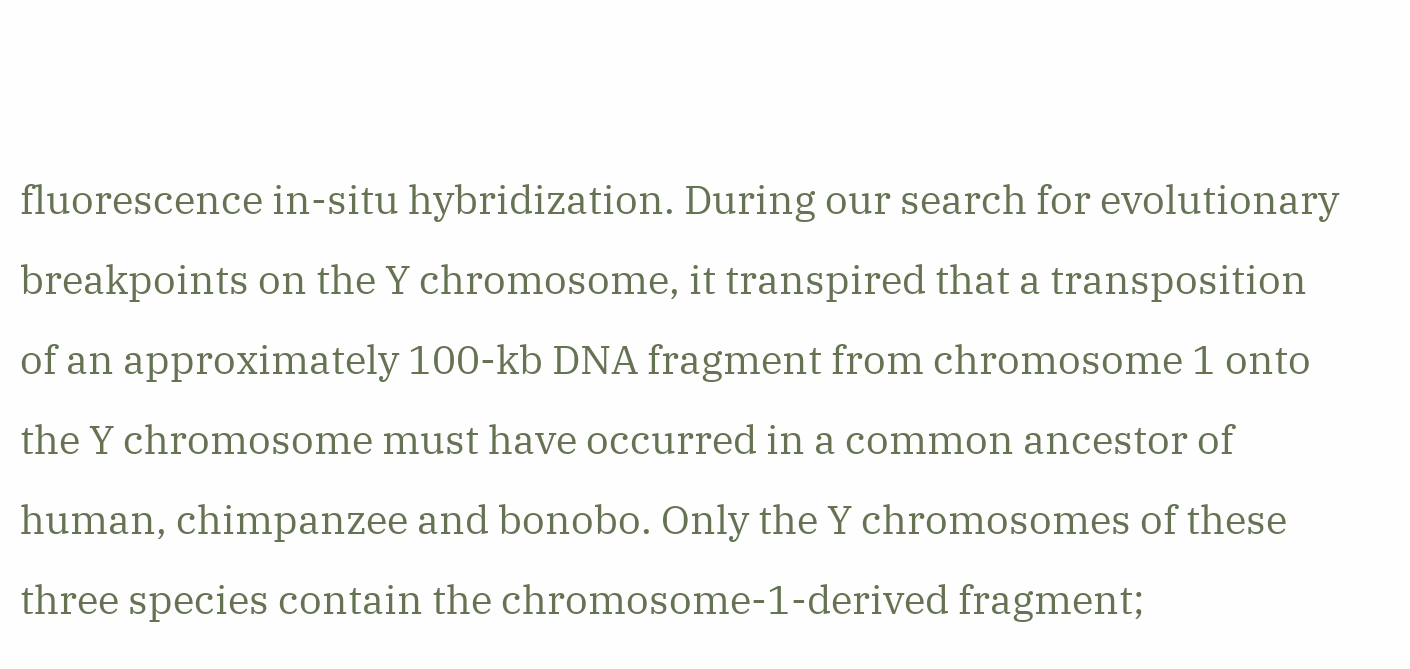fluorescence in-situ hybridization. During our search for evolutionary breakpoints on the Y chromosome, it transpired that a transposition of an approximately 100-kb DNA fragment from chromosome 1 onto the Y chromosome must have occurred in a common ancestor of human, chimpanzee and bonobo. Only the Y chromosomes of these three species contain the chromosome-1-derived fragment;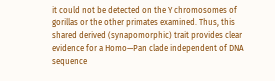it could not be detected on the Y chromosomes of gorillas or the other primates examined. Thus, this shared derived (synapomorphic) trait provides clear evidence for a Homo—Pan clade independent of DNA sequence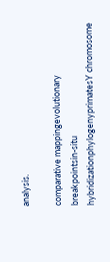analysis.

comparative mappingevolutionary breakpointsin-situ hybridizationphylogenyprimatesY chromosome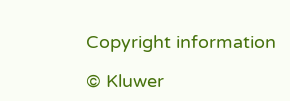Copyright information

© Kluwer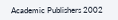Academic Publishers 2002